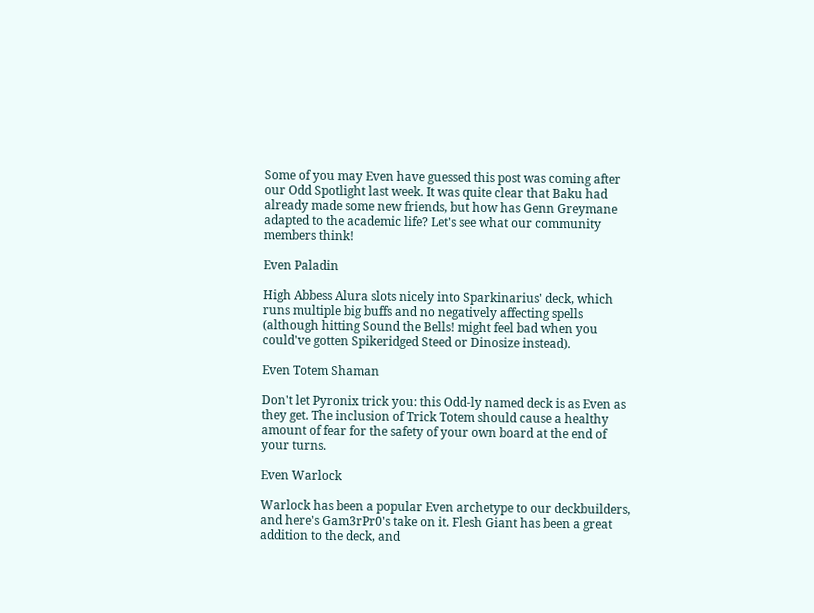Some of you may Even have guessed this post was coming after our Odd Spotlight last week. It was quite clear that Baku had already made some new friends, but how has Genn Greymane adapted to the academic life? Let's see what our community members think!

Even Paladin

High Abbess Alura slots nicely into Sparkinarius' deck, which runs multiple big buffs and no negatively affecting spells (although hitting Sound the Bells! might feel bad when you could've gotten Spikeridged Steed or Dinosize instead).

Even Totem Shaman

Don't let Pyronix trick you: this Odd-ly named deck is as Even as they get. The inclusion of Trick Totem should cause a healthy amount of fear for the safety of your own board at the end of your turns.

Even Warlock

Warlock has been a popular Even archetype to our deckbuilders, and here's Gam3rPr0's take on it. Flesh Giant has been a great addition to the deck, and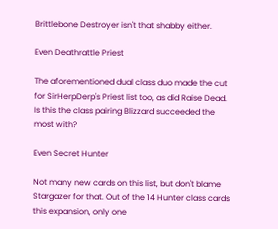Brittlebone Destroyer isn't that shabby either.

Even Deathrattle Priest

The aforementioned dual class duo made the cut for SirHerpDerp's Priest list too, as did Raise Dead. Is this the class pairing Blizzard succeeded the most with?

Even Secret Hunter

Not many new cards on this list, but don't blame Stargazer for that. Out of the 14 Hunter class cards this expansion, only one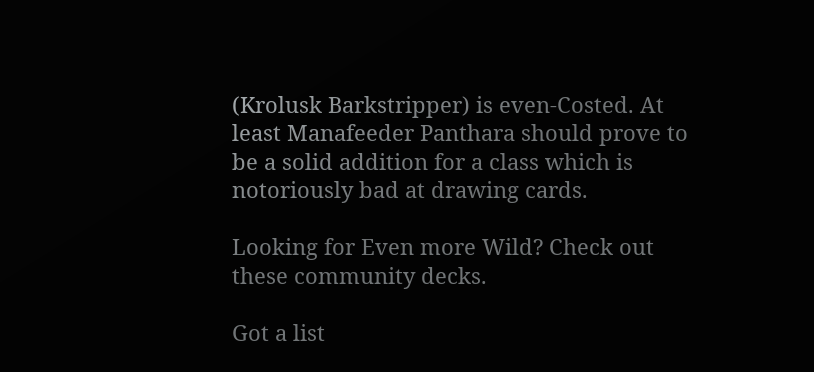(Krolusk Barkstripper) is even-Costed. At least Manafeeder Panthara should prove to be a solid addition for a class which is notoriously bad at drawing cards.

Looking for Even more Wild? Check out these community decks.

Got a list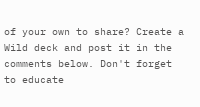of your own to share? Create a Wild deck and post it in the comments below. Don't forget to educate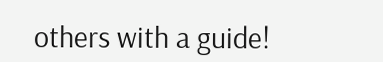others with a guide!